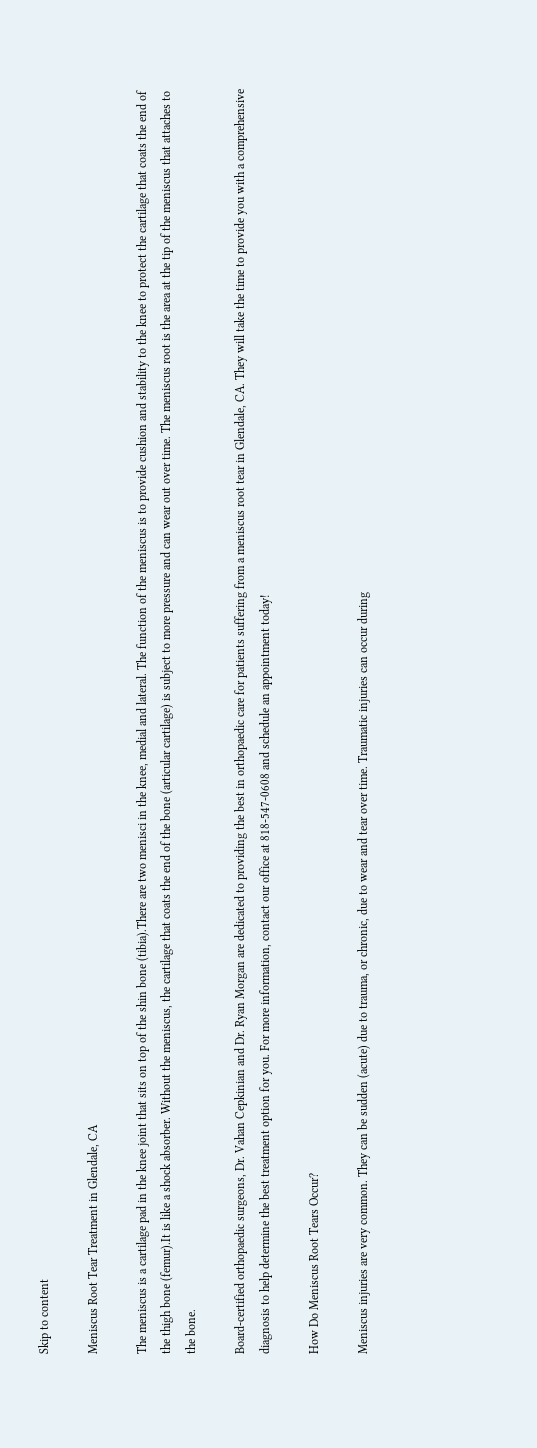Skip to content

Meniscus Root Tear Treatment in Glendale, CA

The meniscus is a cartilage pad in the knee joint that sits on top of the shin bone (tibia).There are two menisci in the knee, medial and lateral. The function of the meniscus is to provide cushion and stability to the knee to protect the cartilage that coats the end of the thigh bone (femur).It is like a shock absorber. Without the meniscus, the cartilage that coats the end of the bone (articular cartilage) is subject to more pressure and can wear out over time. The meniscus root is the area at the tip of the meniscus that attaches to the bone.

Board-certified orthopaedic surgeons, Dr. Vahan Cepkinian and Dr. Ryan Morgan are dedicated to providing the best in orthopaedic care for patients suffering from a meniscus root tear in Glendale, CA. They will take the time to provide you with a comprehensive diagnosis to help determine the best treatment option for you. For more information, contact our office at 818-547-0608 and schedule an appointment today!

How Do Meniscus Root Tears Occur?

Meniscus injuries are very common. They can be sudden (acute) due to trauma, or chronic, due to wear and tear over time. Traumatic injuries can occur during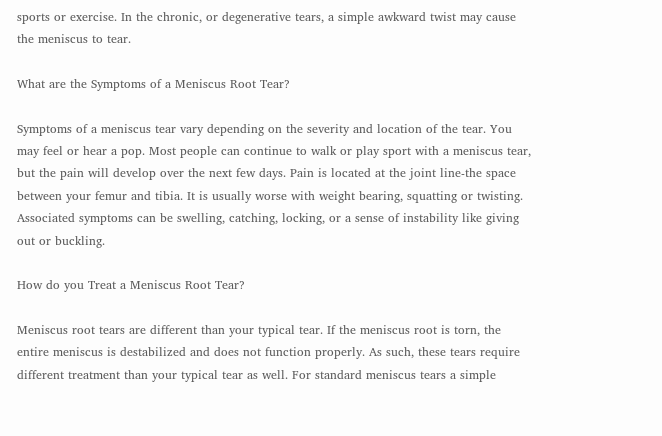sports or exercise. In the chronic, or degenerative tears, a simple awkward twist may cause the meniscus to tear.

What are the Symptoms of a Meniscus Root Tear?

Symptoms of a meniscus tear vary depending on the severity and location of the tear. You may feel or hear a pop. Most people can continue to walk or play sport with a meniscus tear, but the pain will develop over the next few days. Pain is located at the joint line-the space between your femur and tibia. It is usually worse with weight bearing, squatting or twisting. Associated symptoms can be swelling, catching, locking, or a sense of instability like giving out or buckling.

How do you Treat a Meniscus Root Tear?

Meniscus root tears are different than your typical tear. If the meniscus root is torn, the entire meniscus is destabilized and does not function properly. As such, these tears require different treatment than your typical tear as well. For standard meniscus tears a simple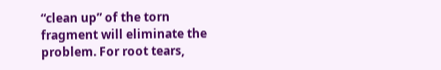“clean up” of the torn fragment will eliminate the problem. For root tears,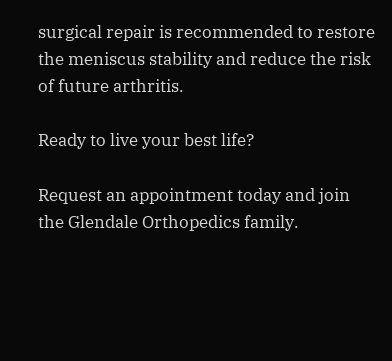surgical repair is recommended to restore the meniscus stability and reduce the risk of future arthritis.

Ready to live your best life?

Request an appointment today and join the Glendale Orthopedics family.